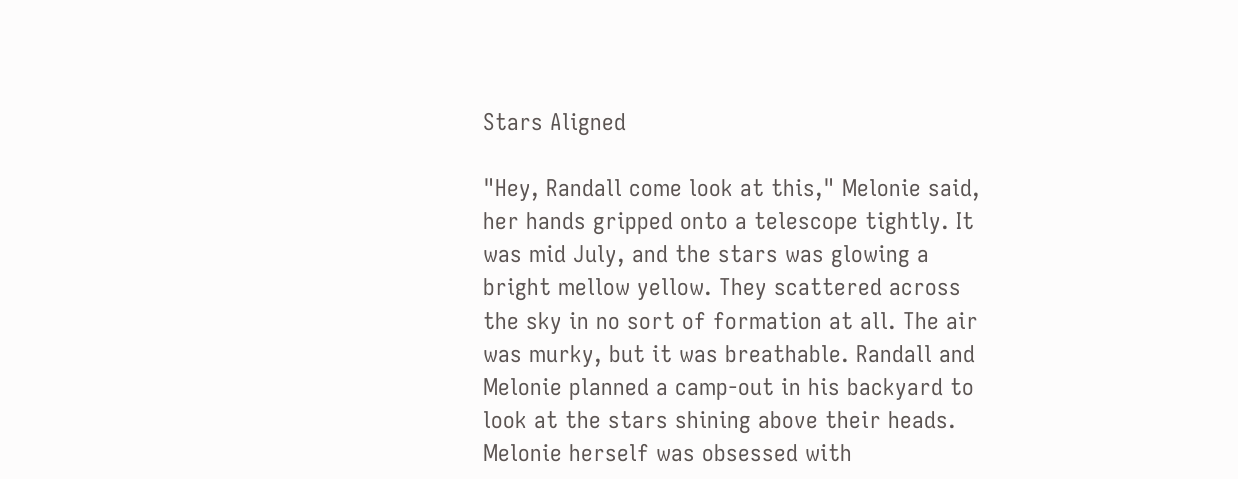Stars Aligned

"Hey, Randall come look at this," Melonie said, her hands gripped onto a telescope tightly. It was mid July, and the stars was glowing a bright mellow yellow. They scattered across the sky in no sort of formation at all. The air was murky, but it was breathable. Randall and Melonie planned a camp-out in his backyard to look at the stars shining above their heads. Melonie herself was obsessed with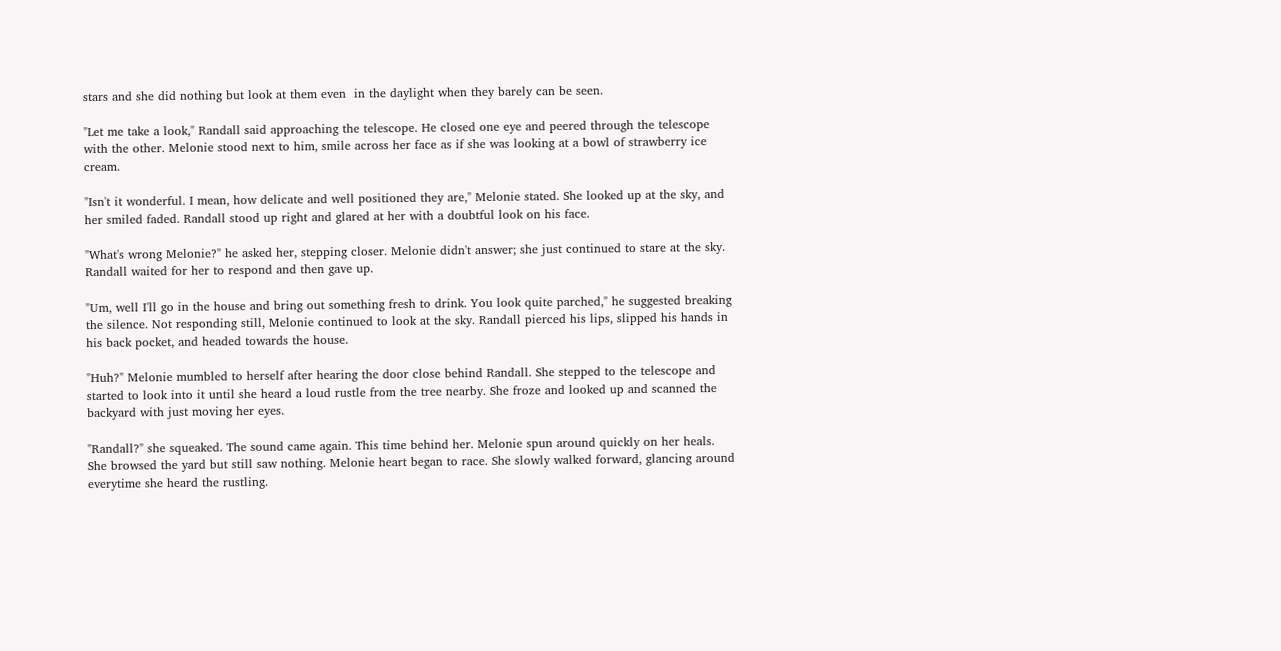stars and she did nothing but look at them even  in the daylight when they barely can be seen.

"Let me take a look," Randall said approaching the telescope. He closed one eye and peered through the telescope with the other. Melonie stood next to him, smile across her face as if she was looking at a bowl of strawberry ice cream.

"Isn't it wonderful. I mean, how delicate and well positioned they are," Melonie stated. She looked up at the sky, and her smiled faded. Randall stood up right and glared at her with a doubtful look on his face.

"What's wrong Melonie?" he asked her, stepping closer. Melonie didn't answer; she just continued to stare at the sky. Randall waited for her to respond and then gave up.

"Um, well I'll go in the house and bring out something fresh to drink. You look quite parched," he suggested breaking the silence. Not responding still, Melonie continued to look at the sky. Randall pierced his lips, slipped his hands in his back pocket, and headed towards the house.

"Huh?" Melonie mumbled to herself after hearing the door close behind Randall. She stepped to the telescope and started to look into it until she heard a loud rustle from the tree nearby. She froze and looked up and scanned the backyard with just moving her eyes.

"Randall?" she squeaked. The sound came again. This time behind her. Melonie spun around quickly on her heals. She browsed the yard but still saw nothing. Melonie heart began to race. She slowly walked forward, glancing around everytime she heard the rustling.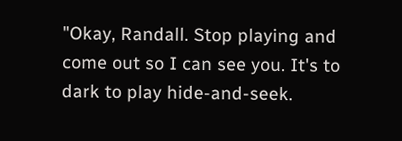"Okay, Randall. Stop playing and come out so I can see you. It's to dark to play hide-and-seek.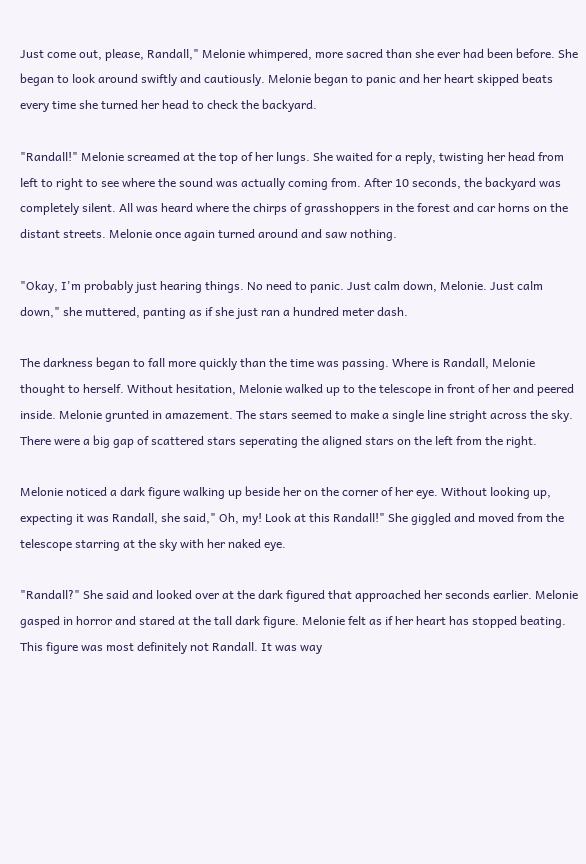Just come out, please, Randall," Melonie whimpered, more sacred than she ever had been before. She began to look around swiftly and cautiously. Melonie began to panic and her heart skipped beats every time she turned her head to check the backyard.

"Randall!" Melonie screamed at the top of her lungs. She waited for a reply, twisting her head from left to right to see where the sound was actually coming from. After 10 seconds, the backyard was completely silent. All was heard where the chirps of grasshoppers in the forest and car horns on the distant streets. Melonie once again turned around and saw nothing.

"Okay, I'm probably just hearing things. No need to panic. Just calm down, Melonie. Just calm down," she muttered, panting as if she just ran a hundred meter dash.

The darkness began to fall more quickly than the time was passing. Where is Randall, Melonie thought to herself. Without hesitation, Melonie walked up to the telescope in front of her and peered inside. Melonie grunted in amazement. The stars seemed to make a single line stright across the sky. There were a big gap of scattered stars seperating the aligned stars on the left from the right.

Melonie noticed a dark figure walking up beside her on the corner of her eye. Without looking up, expecting it was Randall, she said," Oh, my! Look at this Randall!" She giggled and moved from the telescope starring at the sky with her naked eye.

"Randall?" She said and looked over at the dark figured that approached her seconds earlier. Melonie gasped in horror and stared at the tall dark figure. Melonie felt as if her heart has stopped beating. This figure was most definitely not Randall. It was way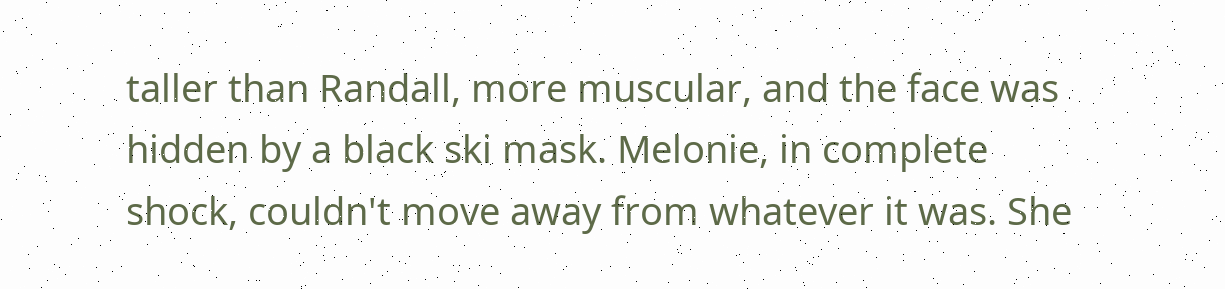taller than Randall, more muscular, and the face was hidden by a black ski mask. Melonie, in complete shock, couldn't move away from whatever it was. She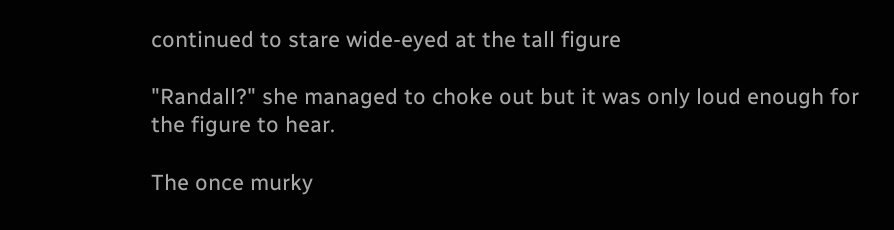continued to stare wide-eyed at the tall figure

"Randall?" she managed to choke out but it was only loud enough for the figure to hear.

The once murky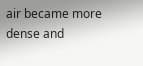air became more dense and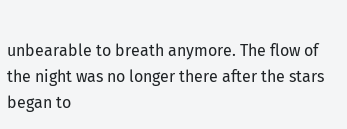unbearable to breath anymore. The flow of the night was no longer there after the stars began to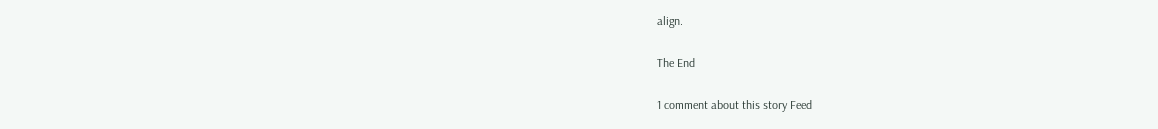align.

The End

1 comment about this story Feed